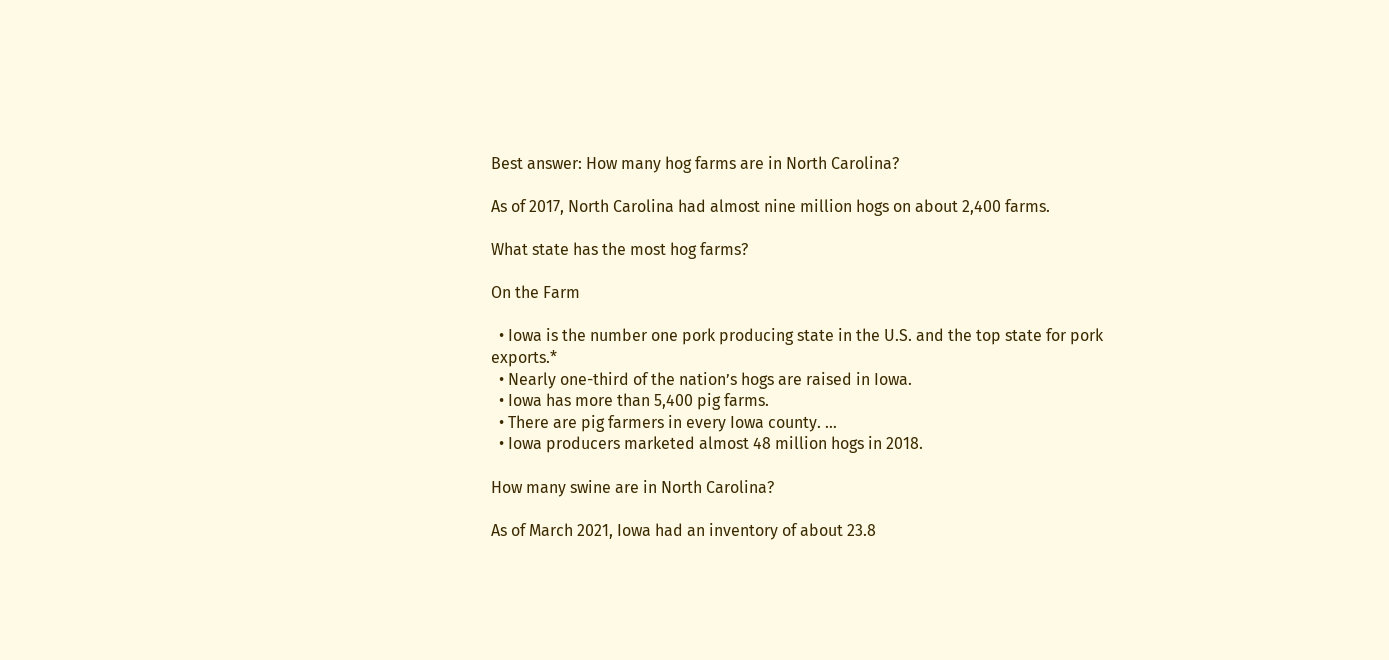Best answer: How many hog farms are in North Carolina?

As of 2017, North Carolina had almost nine million hogs on about 2,400 farms.

What state has the most hog farms?

On the Farm

  • Iowa is the number one pork producing state in the U.S. and the top state for pork exports.*
  • Nearly one-third of the nation’s hogs are raised in Iowa.
  • Iowa has more than 5,400 pig farms.
  • There are pig farmers in every Iowa county. …
  • Iowa producers marketed almost 48 million hogs in 2018.

How many swine are in North Carolina?

As of March 2021, Iowa had an inventory of about 23.8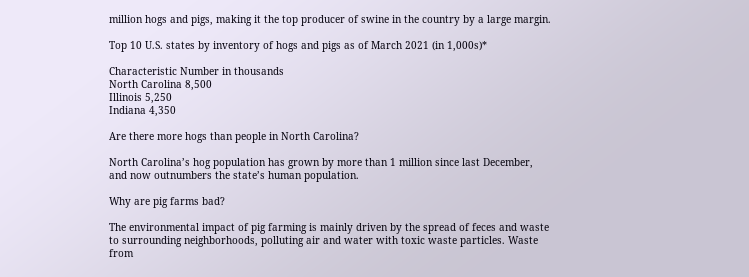million hogs and pigs, making it the top producer of swine in the country by a large margin.

Top 10 U.S. states by inventory of hogs and pigs as of March 2021 (in 1,000s)*

Characteristic Number in thousands
North Carolina 8,500
Illinois 5,250
Indiana 4,350

Are there more hogs than people in North Carolina?

North Carolina’s hog population has grown by more than 1 million since last December, and now outnumbers the state’s human population.

Why are pig farms bad?

The environmental impact of pig farming is mainly driven by the spread of feces and waste to surrounding neighborhoods, polluting air and water with toxic waste particles. Waste from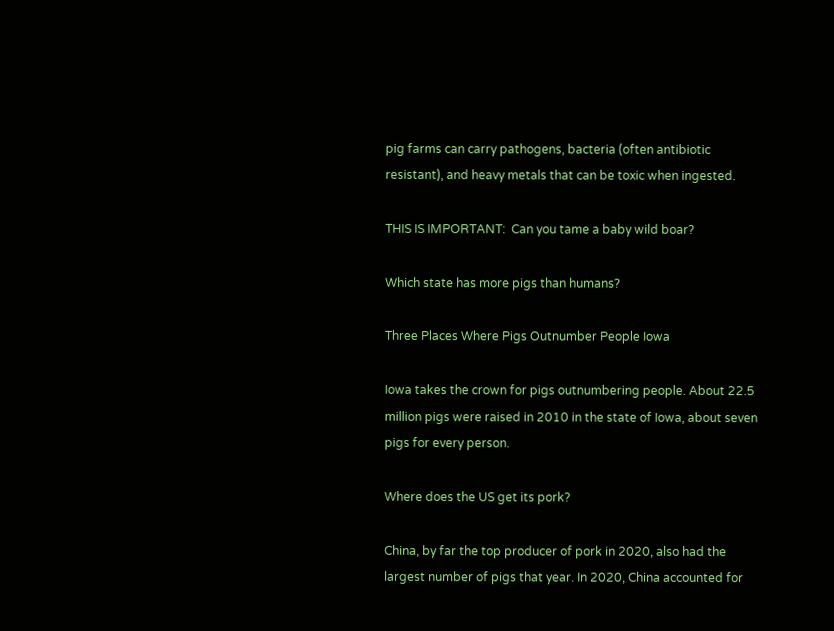pig farms can carry pathogens, bacteria (often antibiotic resistant), and heavy metals that can be toxic when ingested.

THIS IS IMPORTANT:  Can you tame a baby wild boar?

Which state has more pigs than humans?

Three Places Where Pigs Outnumber People Iowa

Iowa takes the crown for pigs outnumbering people. About 22.5 million pigs were raised in 2010 in the state of Iowa, about seven pigs for every person.

Where does the US get its pork?

China, by far the top producer of pork in 2020, also had the largest number of pigs that year. In 2020, China accounted for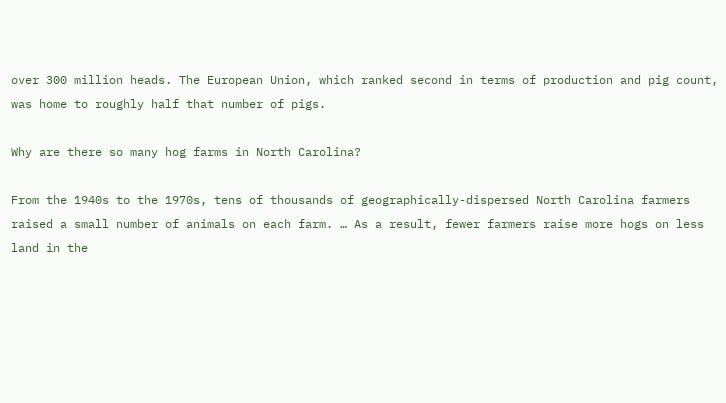over 300 million heads. The European Union, which ranked second in terms of production and pig count, was home to roughly half that number of pigs.

Why are there so many hog farms in North Carolina?

From the 1940s to the 1970s, tens of thousands of geographically-dispersed North Carolina farmers raised a small number of animals on each farm. … As a result, fewer farmers raise more hogs on less land in the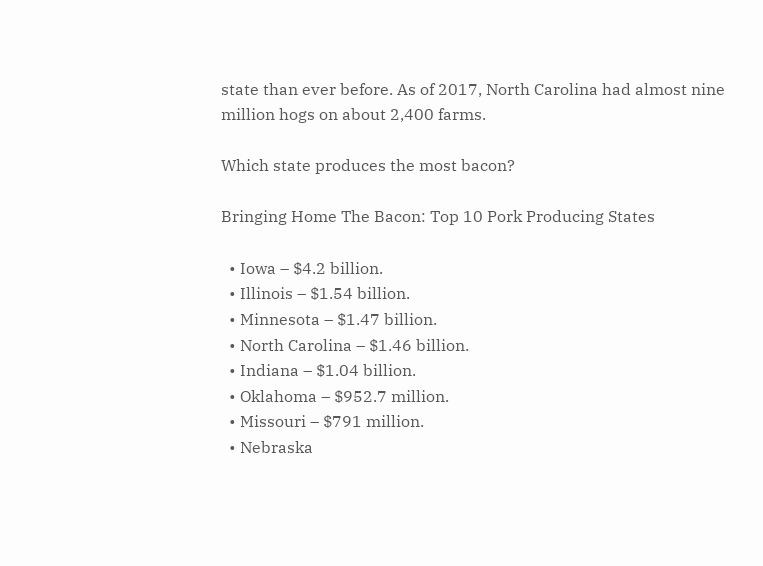state than ever before. As of 2017, North Carolina had almost nine million hogs on about 2,400 farms.

Which state produces the most bacon?

Bringing Home The Bacon: Top 10 Pork Producing States

  • Iowa – $4.2 billion.
  • Illinois – $1.54 billion.
  • Minnesota – $1.47 billion.
  • North Carolina – $1.46 billion.
  • Indiana – $1.04 billion.
  • Oklahoma – $952.7 million.
  • Missouri – $791 million.
  • Nebraska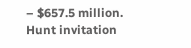– $657.5 million.
Hunt invitation